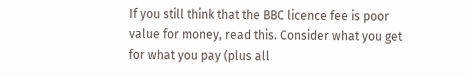If you still think that the BBC licence fee is poor value for money, read this. Consider what you get for what you pay (plus all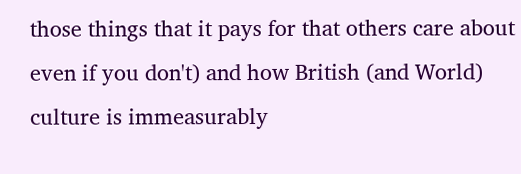those things that it pays for that others care about even if you don't) and how British (and World) culture is immeasurably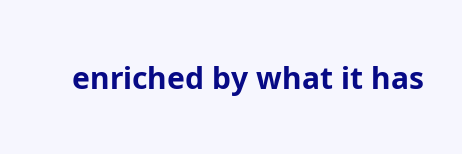enriched by what it has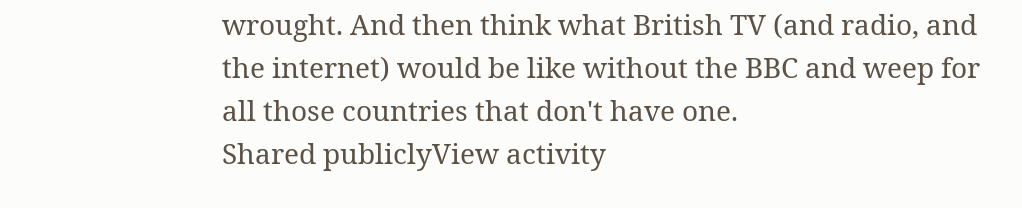wrought. And then think what British TV (and radio, and the internet) would be like without the BBC and weep for all those countries that don't have one.
Shared publiclyView activity